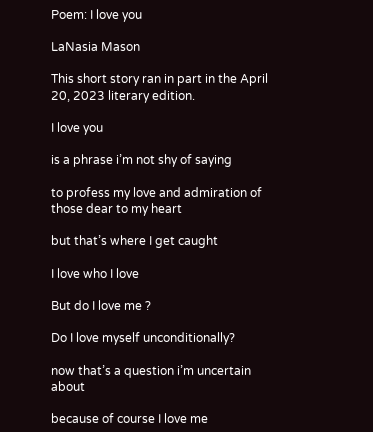Poem: I love you

LaNasia Mason

This short story ran in part in the April 20, 2023 literary edition.

I love you

is a phrase i’m not shy of saying

to profess my love and admiration of those dear to my heart

but that’s where I get caught

I love who I love

But do I love me ?

Do I love myself unconditionally?

now that’s a question i’m uncertain about

because of course I love me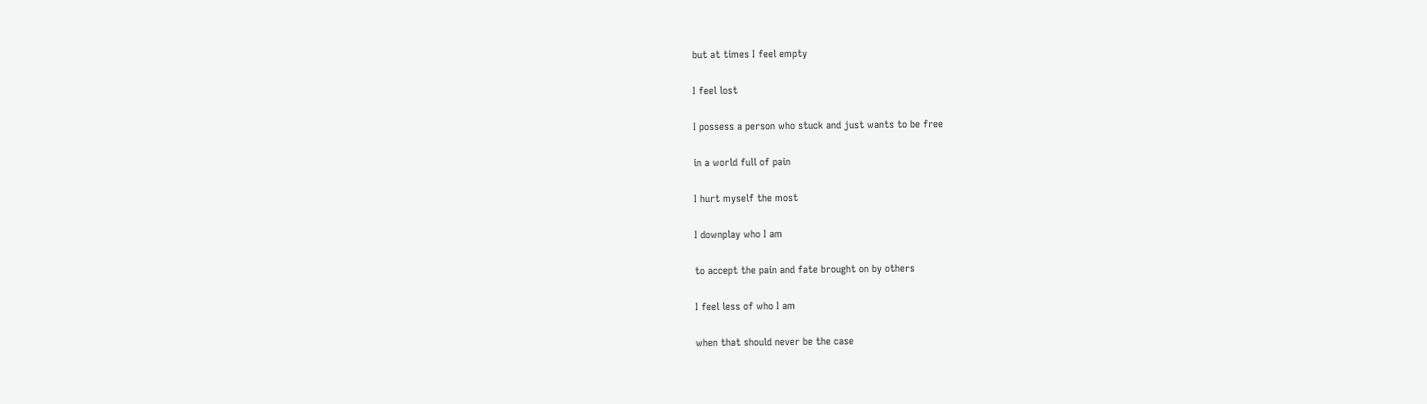but at times I feel empty

I feel lost

I possess a person who stuck and just wants to be free

in a world full of pain

I hurt myself the most

I downplay who I am

to accept the pain and fate brought on by others

I feel less of who I am

when that should never be the case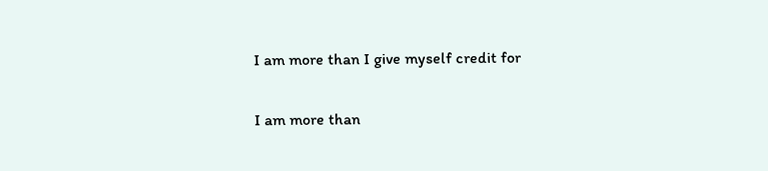I am more than I give myself credit for

I am more than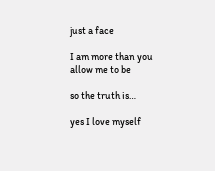just a face

I am more than you allow me to be

so the truth is…

yes I love myself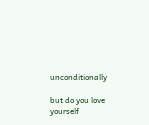unconditionally

but do you love yourself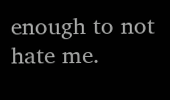enough to not hate me.